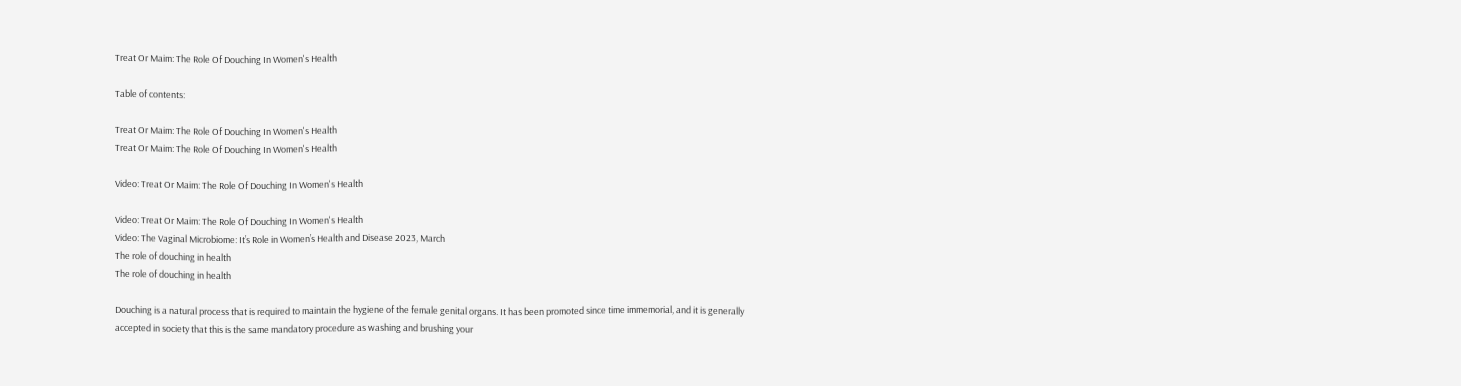Treat Or Maim: The Role Of Douching In Women's Health

Table of contents:

Treat Or Maim: The Role Of Douching In Women's Health
Treat Or Maim: The Role Of Douching In Women's Health

Video: Treat Or Maim: The Role Of Douching In Women's Health

Video: Treat Or Maim: The Role Of Douching In Women's Health
Video: The Vaginal Microbiome: It’s Role in Women’s Health and Disease 2023, March
The role of douching in health
The role of douching in health

Douching is a natural process that is required to maintain the hygiene of the female genital organs. It has been promoted since time immemorial, and it is generally accepted in society that this is the same mandatory procedure as washing and brushing your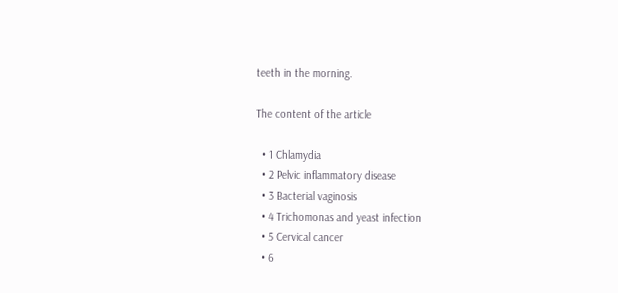teeth in the morning.

The content of the article

  • 1 Chlamydia
  • 2 Pelvic inflammatory disease
  • 3 Bacterial vaginosis
  • 4 Trichomonas and yeast infection
  • 5 Cervical cancer
  • 6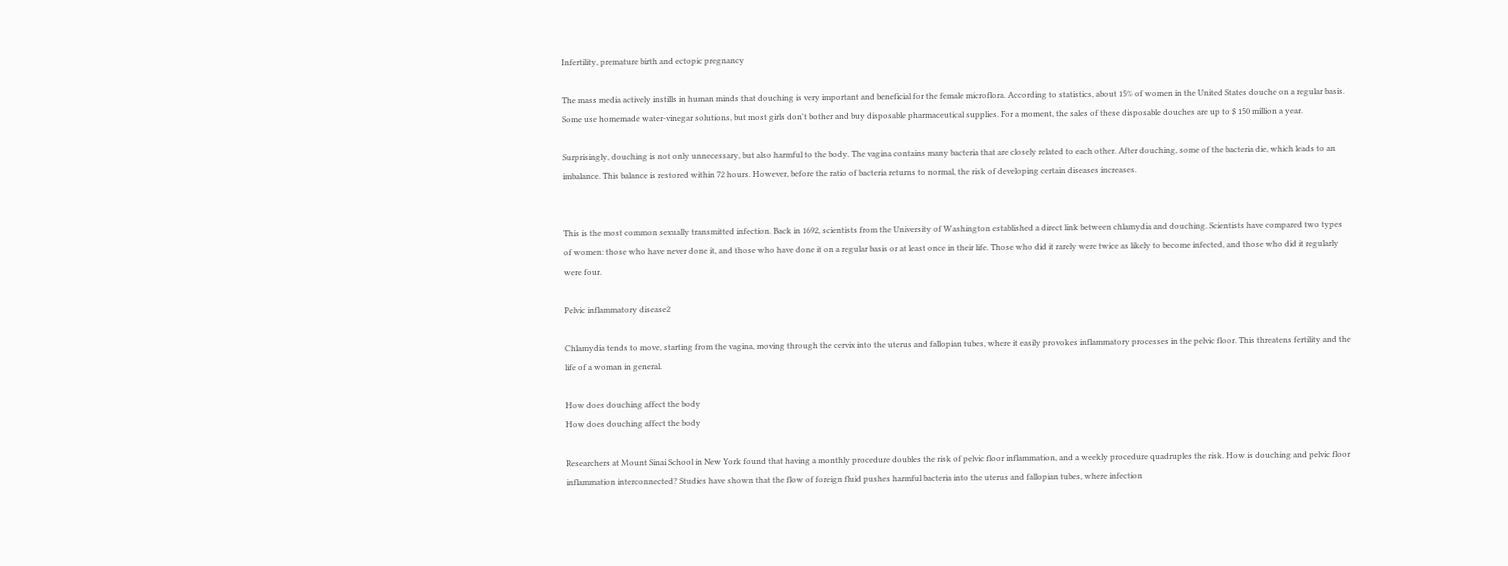Infertility, premature birth and ectopic pregnancy

The mass media actively instills in human minds that douching is very important and beneficial for the female microflora. According to statistics, about 15% of women in the United States douche on a regular basis. Some use homemade water-vinegar solutions, but most girls don't bother and buy disposable pharmaceutical supplies. For a moment, the sales of these disposable douches are up to $ 150 million a year.

Surprisingly, douching is not only unnecessary, but also harmful to the body. The vagina contains many bacteria that are closely related to each other. After douching, some of the bacteria die, which leads to an imbalance. This balance is restored within 72 hours. However, before the ratio of bacteria returns to normal, the risk of developing certain diseases increases.


This is the most common sexually transmitted infection. Back in 1692, scientists from the University of Washington established a direct link between chlamydia and douching. Scientists have compared two types of women: those who have never done it, and those who have done it on a regular basis or at least once in their life. Those who did it rarely were twice as likely to become infected, and those who did it regularly were four.

Pelvic inflammatory disease2

Chlamydia tends to move, starting from the vagina, moving through the cervix into the uterus and fallopian tubes, where it easily provokes inflammatory processes in the pelvic floor. This threatens fertility and the life of a woman in general.

How does douching affect the body
How does douching affect the body

Researchers at Mount Sinai School in New York found that having a monthly procedure doubles the risk of pelvic floor inflammation, and a weekly procedure quadruples the risk. How is douching and pelvic floor inflammation interconnected? Studies have shown that the flow of foreign fluid pushes harmful bacteria into the uterus and fallopian tubes, where infection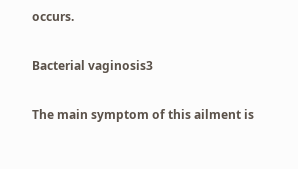occurs.

Bacterial vaginosis3

The main symptom of this ailment is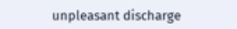unpleasant discharge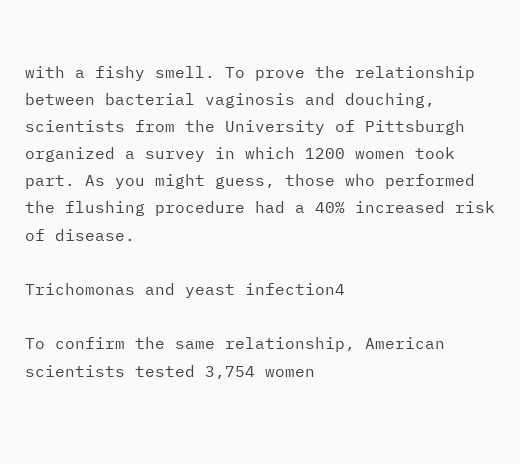with a fishy smell. To prove the relationship between bacterial vaginosis and douching, scientists from the University of Pittsburgh organized a survey in which 1200 women took part. As you might guess, those who performed the flushing procedure had a 40% increased risk of disease.

Trichomonas and yeast infection4

To confirm the same relationship, American scientists tested 3,754 women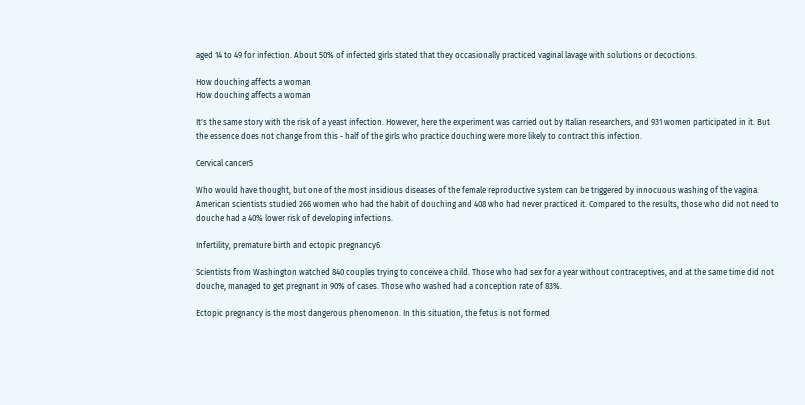aged 14 to 49 for infection. About 50% of infected girls stated that they occasionally practiced vaginal lavage with solutions or decoctions.

How douching affects a woman
How douching affects a woman

It's the same story with the risk of a yeast infection. However, here the experiment was carried out by Italian researchers, and 931 women participated in it. But the essence does not change from this - half of the girls who practice douching were more likely to contract this infection.

Cervical cancer5

Who would have thought, but one of the most insidious diseases of the female reproductive system can be triggered by innocuous washing of the vagina. American scientists studied 266 women who had the habit of douching and 408 who had never practiced it. Compared to the results, those who did not need to douche had a 40% lower risk of developing infections.

Infertility, premature birth and ectopic pregnancy6

Scientists from Washington watched 840 couples trying to conceive a child. Those who had sex for a year without contraceptives, and at the same time did not douche, managed to get pregnant in 90% of cases. Those who washed had a conception rate of 83%.

Ectopic pregnancy is the most dangerous phenomenon. In this situation, the fetus is not formed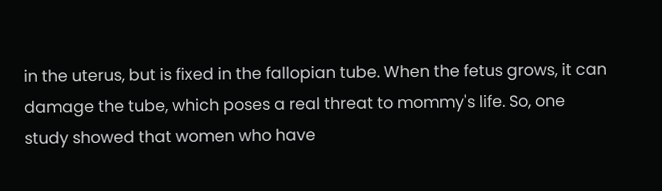in the uterus, but is fixed in the fallopian tube. When the fetus grows, it can damage the tube, which poses a real threat to mommy's life. So, one study showed that women who have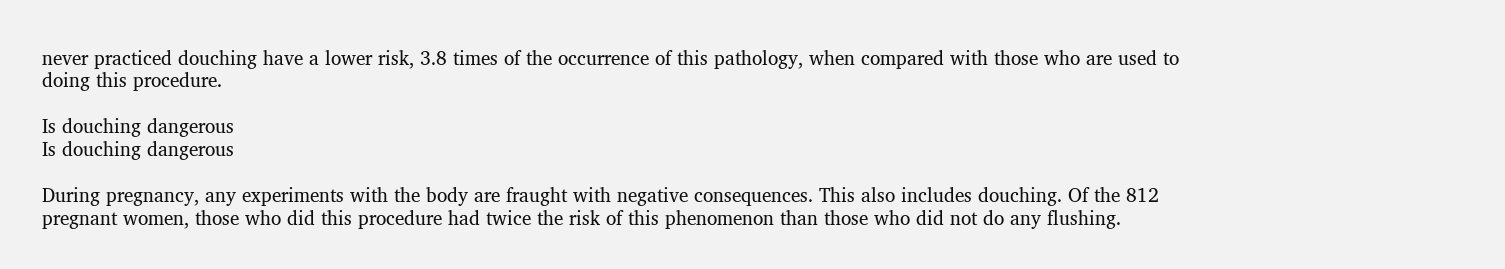never practiced douching have a lower risk, 3.8 times of the occurrence of this pathology, when compared with those who are used to doing this procedure.

Is douching dangerous
Is douching dangerous

During pregnancy, any experiments with the body are fraught with negative consequences. This also includes douching. Of the 812 pregnant women, those who did this procedure had twice the risk of this phenomenon than those who did not do any flushing.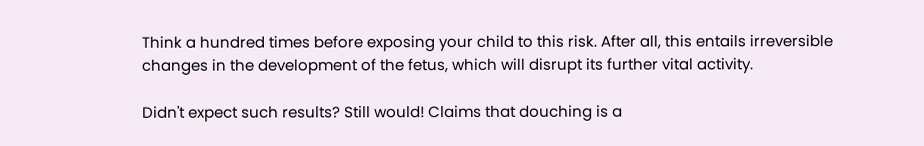Think a hundred times before exposing your child to this risk. After all, this entails irreversible changes in the development of the fetus, which will disrupt its further vital activity.

Didn't expect such results? Still would! Claims that douching is a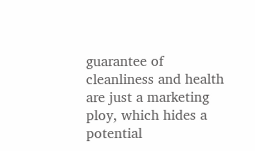guarantee of cleanliness and health are just a marketing ploy, which hides a potential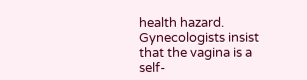health hazard. Gynecologists insist that the vagina is a self-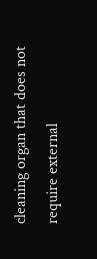cleaning organ that does not require external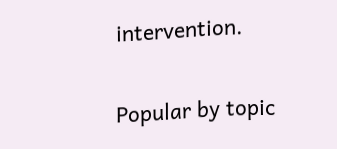intervention.

Popular by topic